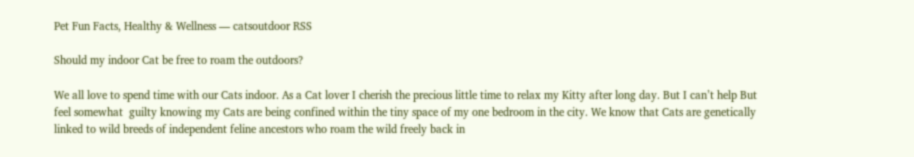Pet Fun Facts, Healthy & Wellness — catsoutdoor RSS

Should my indoor Cat be free to roam the outdoors?

We all love to spend time with our Cats indoor. As a Cat lover I cherish the precious little time to relax my Kitty after long day. But I can’t help But feel somewhat  guilty knowing my Cats are being confined within the tiny space of my one bedroom in the city. We know that Cats are genetically linked to wild breeds of independent feline ancestors who roam the wild freely back in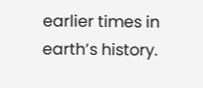earlier times in earth’s history.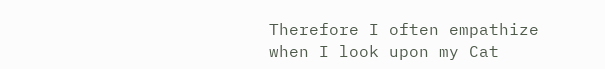Therefore I often empathize when I look upon my Cat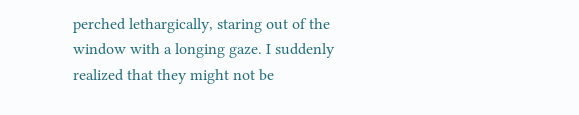perched lethargically, staring out of the window with a longing gaze. I suddenly realized that they might not be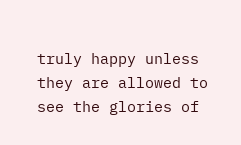truly happy unless they are allowed to see the glories of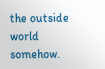the outside world somehow.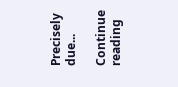Precisely due...

Continue reading